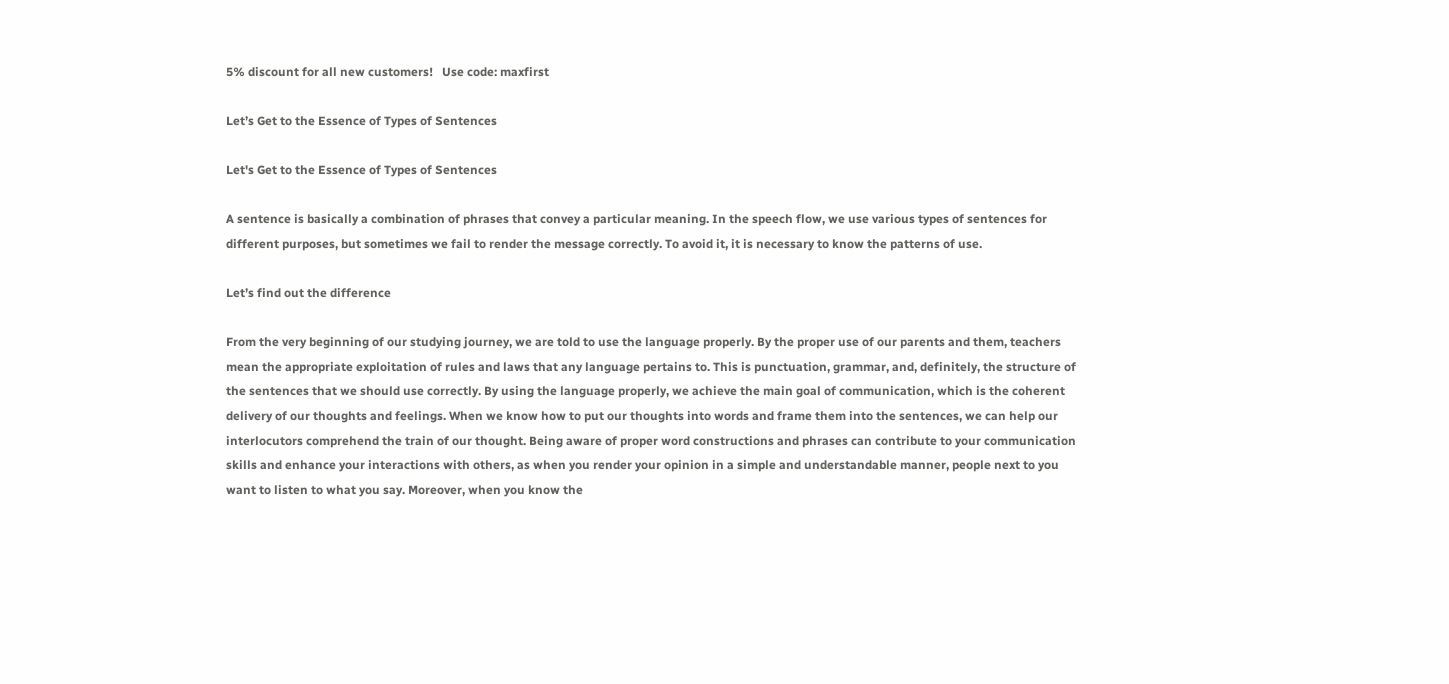5% discount for all new customers!   Use code: maxfirst

Let’s Get to the Essence of Types of Sentences

Let's Get to the Essence of Types of Sentences

A sentence is basically a combination of phrases that convey a particular meaning. In the speech flow, we use various types of sentences for different purposes, but sometimes we fail to render the message correctly. To avoid it, it is necessary to know the patterns of use.

Let’s find out the difference

From the very beginning of our studying journey, we are told to use the language properly. By the proper use of our parents and them, teachers mean the appropriate exploitation of rules and laws that any language pertains to. This is punctuation, grammar, and, definitely, the structure of the sentences that we should use correctly. By using the language properly, we achieve the main goal of communication, which is the coherent delivery of our thoughts and feelings. When we know how to put our thoughts into words and frame them into the sentences, we can help our interlocutors comprehend the train of our thought. Being aware of proper word constructions and phrases can contribute to your communication skills and enhance your interactions with others, as when you render your opinion in a simple and understandable manner, people next to you want to listen to what you say. Moreover, when you know the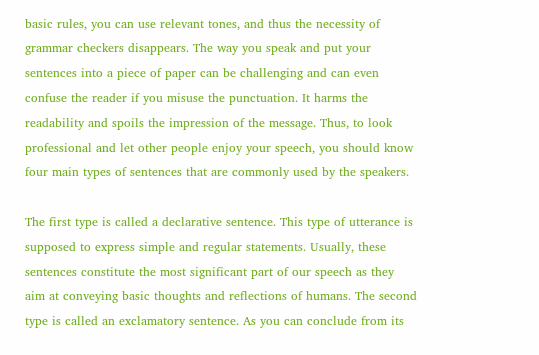basic rules, you can use relevant tones, and thus the necessity of grammar checkers disappears. The way you speak and put your sentences into a piece of paper can be challenging and can even confuse the reader if you misuse the punctuation. It harms the readability and spoils the impression of the message. Thus, to look professional and let other people enjoy your speech, you should know four main types of sentences that are commonly used by the speakers.

The first type is called a declarative sentence. This type of utterance is supposed to express simple and regular statements. Usually, these sentences constitute the most significant part of our speech as they aim at conveying basic thoughts and reflections of humans. The second type is called an exclamatory sentence. As you can conclude from its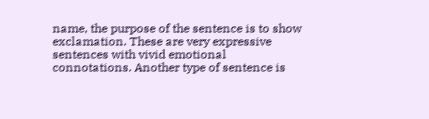name, the purpose of the sentence is to show exclamation. These are very expressive sentences with vivid emotional connotations. Another type of sentence is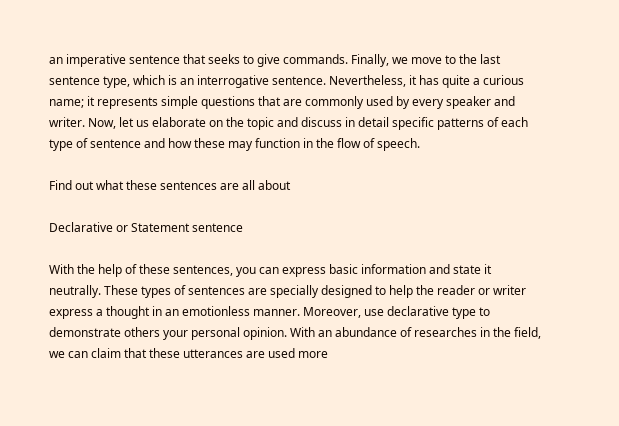an imperative sentence that seeks to give commands. Finally, we move to the last sentence type, which is an interrogative sentence. Nevertheless, it has quite a curious name; it represents simple questions that are commonly used by every speaker and writer. Now, let us elaborate on the topic and discuss in detail specific patterns of each type of sentence and how these may function in the flow of speech.

Find out what these sentences are all about

Declarative or Statement sentence

With the help of these sentences, you can express basic information and state it neutrally. These types of sentences are specially designed to help the reader or writer express a thought in an emotionless manner. Moreover, use declarative type to demonstrate others your personal opinion. With an abundance of researches in the field, we can claim that these utterances are used more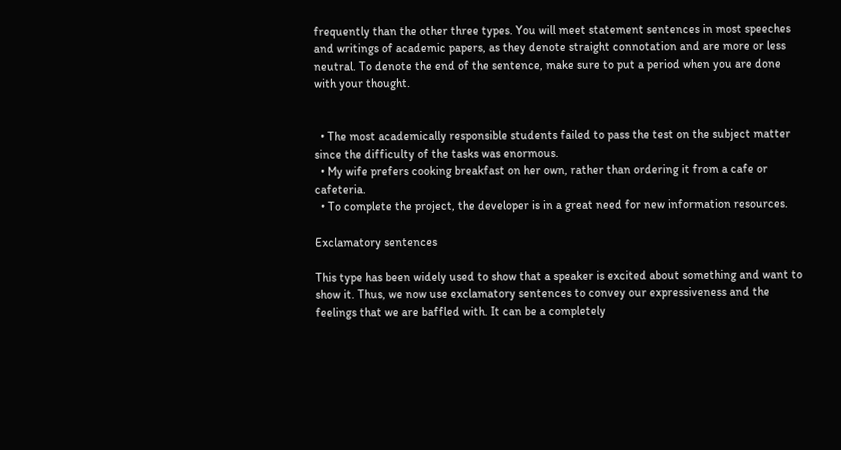frequently than the other three types. You will meet statement sentences in most speeches and writings of academic papers, as they denote straight connotation and are more or less neutral. To denote the end of the sentence, make sure to put a period when you are done with your thought.


  • The most academically responsible students failed to pass the test on the subject matter since the difficulty of the tasks was enormous.
  • My wife prefers cooking breakfast on her own, rather than ordering it from a cafe or cafeteria.
  • To complete the project, the developer is in a great need for new information resources.

Exclamatory sentences

This type has been widely used to show that a speaker is excited about something and want to show it. Thus, we now use exclamatory sentences to convey our expressiveness and the feelings that we are baffled with. It can be a completely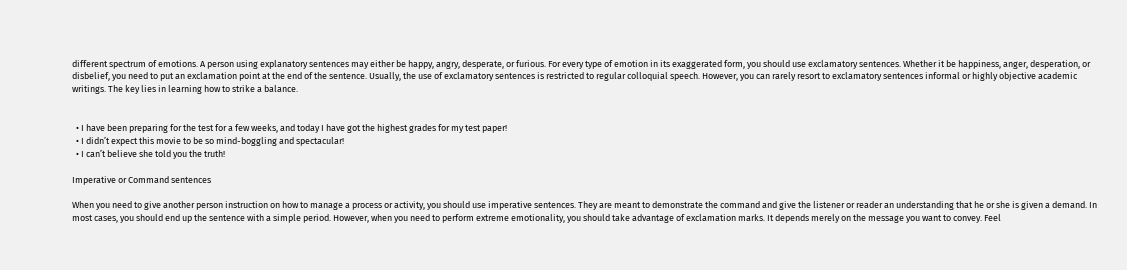different spectrum of emotions. A person using explanatory sentences may either be happy, angry, desperate, or furious. For every type of emotion in its exaggerated form, you should use exclamatory sentences. Whether it be happiness, anger, desperation, or disbelief, you need to put an exclamation point at the end of the sentence. Usually, the use of exclamatory sentences is restricted to regular colloquial speech. However, you can rarely resort to exclamatory sentences informal or highly objective academic writings. The key lies in learning how to strike a balance.


  • I have been preparing for the test for a few weeks, and today I have got the highest grades for my test paper!
  • I didn’t expect this movie to be so mind-boggling and spectacular!
  • I can’t believe she told you the truth!

Imperative or Command sentences

When you need to give another person instruction on how to manage a process or activity, you should use imperative sentences. They are meant to demonstrate the command and give the listener or reader an understanding that he or she is given a demand. In most cases, you should end up the sentence with a simple period. However, when you need to perform extreme emotionality, you should take advantage of exclamation marks. It depends merely on the message you want to convey. Feel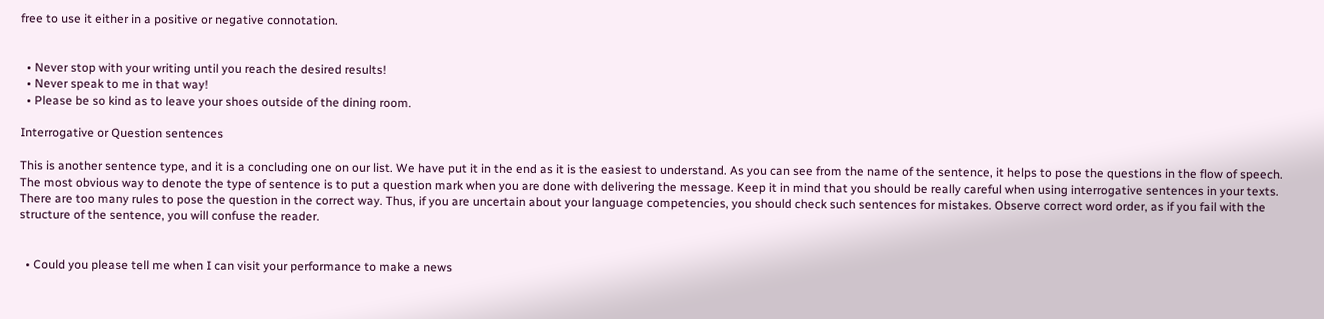free to use it either in a positive or negative connotation.


  • Never stop with your writing until you reach the desired results!
  • Never speak to me in that way!
  • Please be so kind as to leave your shoes outside of the dining room.

Interrogative or Question sentences

This is another sentence type, and it is a concluding one on our list. We have put it in the end as it is the easiest to understand. As you can see from the name of the sentence, it helps to pose the questions in the flow of speech. The most obvious way to denote the type of sentence is to put a question mark when you are done with delivering the message. Keep it in mind that you should be really careful when using interrogative sentences in your texts. There are too many rules to pose the question in the correct way. Thus, if you are uncertain about your language competencies, you should check such sentences for mistakes. Observe correct word order, as if you fail with the structure of the sentence, you will confuse the reader.


  • Could you please tell me when I can visit your performance to make a news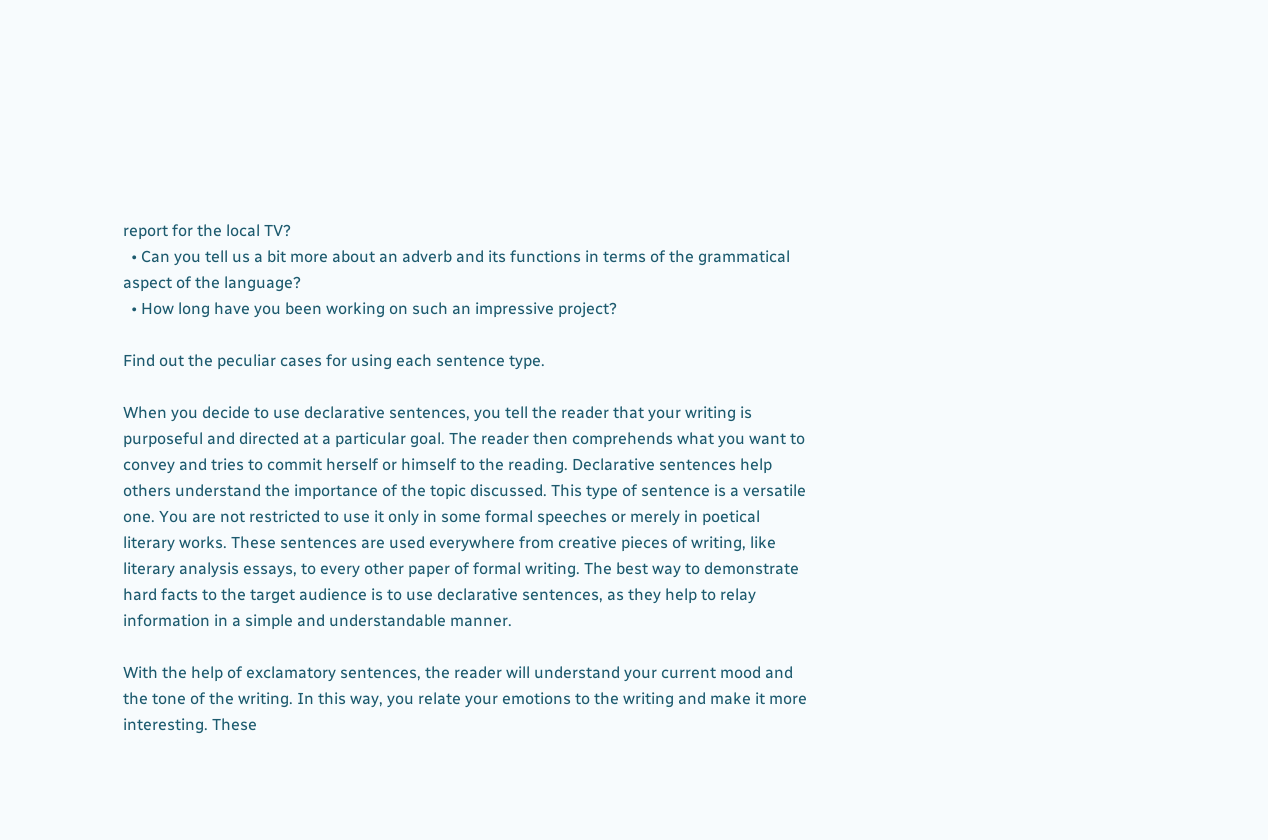report for the local TV?
  • Can you tell us a bit more about an adverb and its functions in terms of the grammatical aspect of the language?
  • How long have you been working on such an impressive project?

Find out the peculiar cases for using each sentence type.

When you decide to use declarative sentences, you tell the reader that your writing is purposeful and directed at a particular goal. The reader then comprehends what you want to convey and tries to commit herself or himself to the reading. Declarative sentences help others understand the importance of the topic discussed. This type of sentence is a versatile one. You are not restricted to use it only in some formal speeches or merely in poetical literary works. These sentences are used everywhere from creative pieces of writing, like literary analysis essays, to every other paper of formal writing. The best way to demonstrate hard facts to the target audience is to use declarative sentences, as they help to relay information in a simple and understandable manner.

With the help of exclamatory sentences, the reader will understand your current mood and the tone of the writing. In this way, you relate your emotions to the writing and make it more interesting. These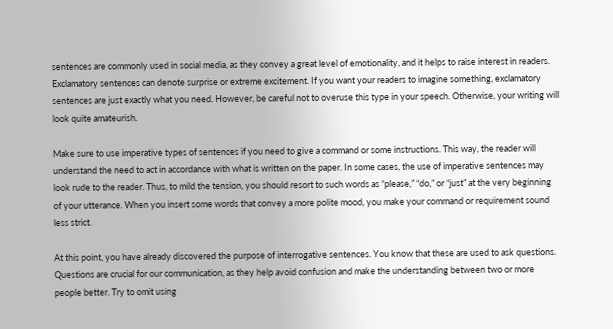sentences are commonly used in social media, as they convey a great level of emotionality, and it helps to raise interest in readers. Exclamatory sentences can denote surprise or extreme excitement. If you want your readers to imagine something, exclamatory sentences are just exactly what you need. However, be careful not to overuse this type in your speech. Otherwise, your writing will look quite amateurish.

Make sure to use imperative types of sentences if you need to give a command or some instructions. This way, the reader will understand the need to act in accordance with what is written on the paper. In some cases, the use of imperative sentences may look rude to the reader. Thus, to mild the tension, you should resort to such words as “please,” “do,” or “just” at the very beginning of your utterance. When you insert some words that convey a more polite mood, you make your command or requirement sound less strict.

At this point, you have already discovered the purpose of interrogative sentences. You know that these are used to ask questions. Questions are crucial for our communication, as they help avoid confusion and make the understanding between two or more people better. Try to omit using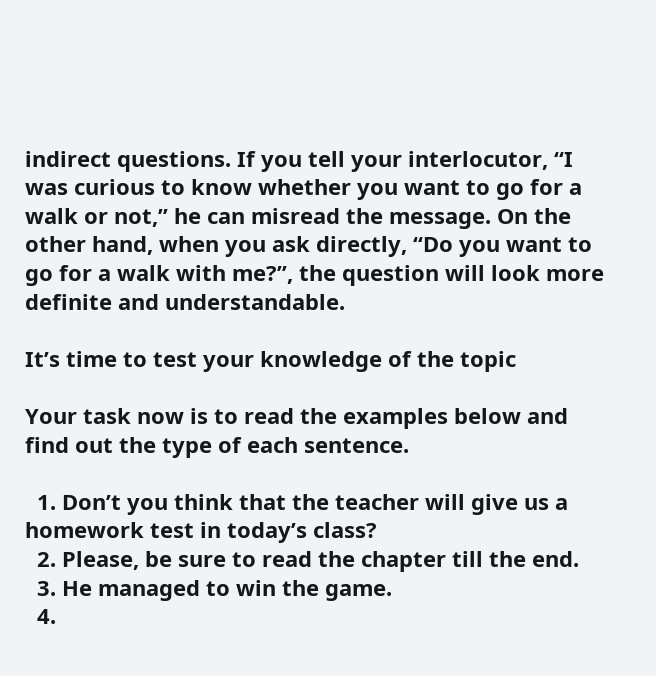indirect questions. If you tell your interlocutor, “I was curious to know whether you want to go for a walk or not,” he can misread the message. On the other hand, when you ask directly, “Do you want to go for a walk with me?”, the question will look more definite and understandable.

It’s time to test your knowledge of the topic

Your task now is to read the examples below and find out the type of each sentence.

  1. Don’t you think that the teacher will give us a homework test in today’s class?
  2. Please, be sure to read the chapter till the end.
  3. He managed to win the game.
  4.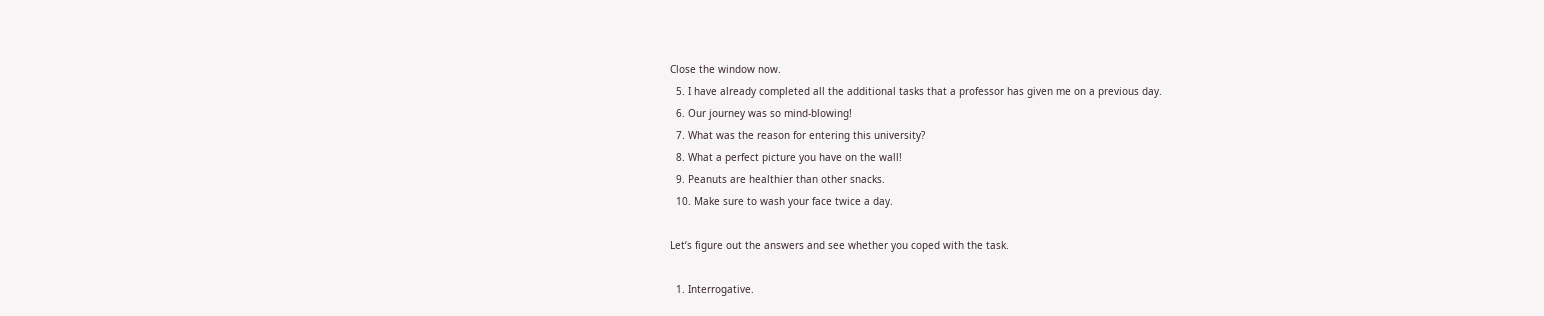Close the window now.
  5. I have already completed all the additional tasks that a professor has given me on a previous day.
  6. Our journey was so mind-blowing!
  7. What was the reason for entering this university?
  8. What a perfect picture you have on the wall!
  9. Peanuts are healthier than other snacks.
  10. Make sure to wash your face twice a day.

Let’s figure out the answers and see whether you coped with the task.

  1. Interrogative.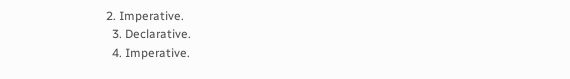2. Imperative.
  3. Declarative.
  4. Imperative.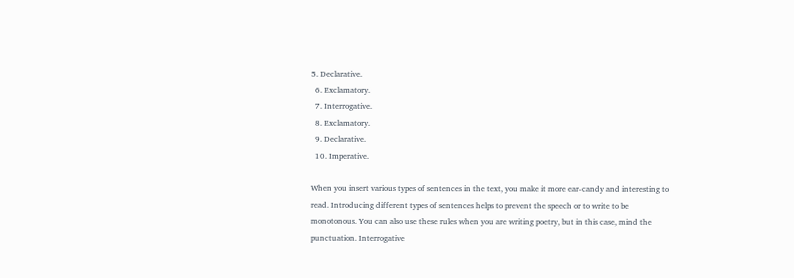5. Declarative.
  6. Exclamatory.
  7. Interrogative.
  8. Exclamatory.
  9. Declarative.
  10. Imperative.

When you insert various types of sentences in the text, you make it more ear-candy and interesting to read. Introducing different types of sentences helps to prevent the speech or to write to be monotonous. You can also use these rules when you are writing poetry, but in this case, mind the punctuation. Interrogative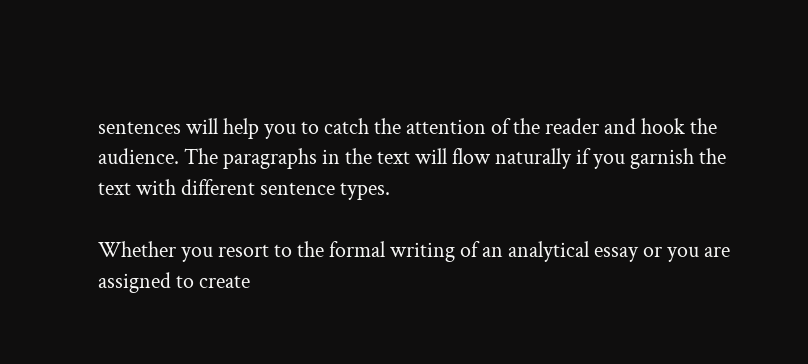sentences will help you to catch the attention of the reader and hook the audience. The paragraphs in the text will flow naturally if you garnish the text with different sentence types.

Whether you resort to the formal writing of an analytical essay or you are assigned to create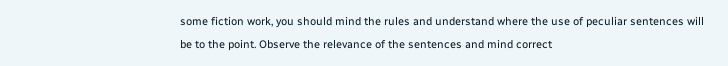some fiction work, you should mind the rules and understand where the use of peculiar sentences will be to the point. Observe the relevance of the sentences and mind correct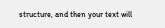structure, and then your text will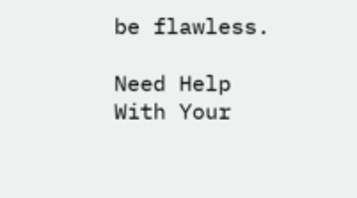be flawless.

Need Help With Your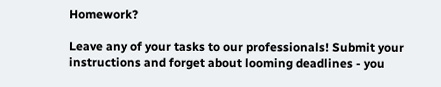Homework?

Leave any of your tasks to our professionals! Submit your instructions and forget about looming deadlines - you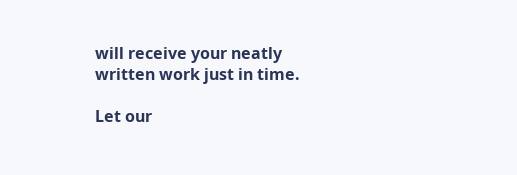will receive your neatly written work just in time.

Let our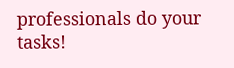professionals do your tasks!